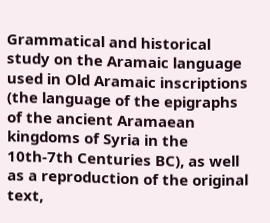Grammatical and historical study on the Aramaic language used in Old Aramaic inscriptions (the language of the epigraphs of the ancient Aramaean kingdoms of Syria in the 10th-7th Centuries BC), as well as a reproduction of the original text,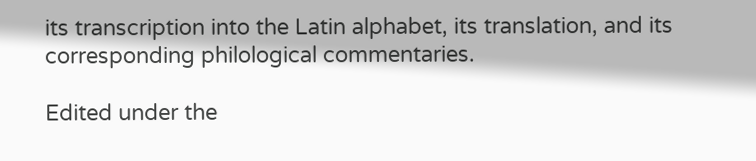its transcription into the Latin alphabet, its translation, and its corresponding philological commentaries.

Edited under the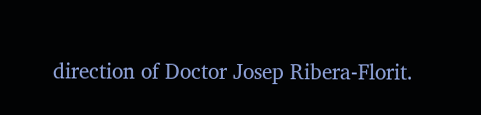direction of Doctor Josep Ribera-Florit.